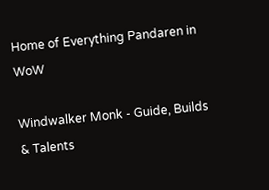Home of Everything Pandaren in WoW

Windwalker Monk - Guide, Builds & Talents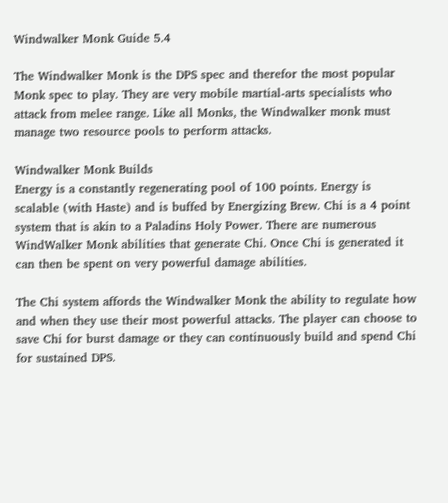Windwalker Monk Guide 5.4

The Windwalker Monk is the DPS spec and therefor the most popular Monk spec to play. They are very mobile martial-arts specialists who attack from melee range. Like all Monks, the Windwalker monk must manage two resource pools to perform attacks.

Windwalker Monk Builds
Energy is a constantly regenerating pool of 100 points. Energy is scalable (with Haste) and is buffed by Energizing Brew. Chi is a 4 point system that is akin to a Paladins Holy Power. There are numerous WindWalker Monk abilities that generate Chi. Once Chi is generated it can then be spent on very powerful damage abilities.

The Chi system affords the Windwalker Monk the ability to regulate how and when they use their most powerful attacks. The player can choose to save Chi for burst damage or they can continuously build and spend Chi for sustained DPS.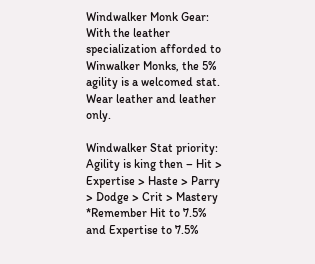Windwalker Monk Gear: With the leather specialization afforded to Winwalker Monks, the 5% agility is a welcomed stat. Wear leather and leather only.

Windwalker Stat priority:  Agility is king then – Hit > Expertise > Haste > Parry > Dodge > Crit > Mastery
*Remember Hit to 7.5% and Expertise to 7.5%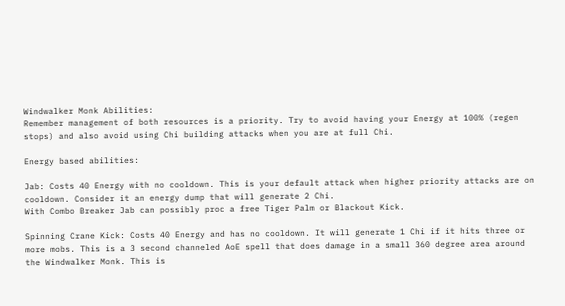Windwalker Monk Abilities:
Remember management of both resources is a priority. Try to avoid having your Energy at 100% (regen stops) and also avoid using Chi building attacks when you are at full Chi.

Energy based abilities:

Jab: Costs 40 Energy with no cooldown. This is your default attack when higher priority attacks are on cooldown. Consider it an energy dump that will generate 2 Chi.
With Combo Breaker Jab can possibly proc a free Tiger Palm or Blackout Kick.

Spinning Crane Kick: Costs 40 Energy and has no cooldown. It will generate 1 Chi if it hits three or more mobs. This is a 3 second channeled AoE spell that does damage in a small 360 degree area around the Windwalker Monk. This is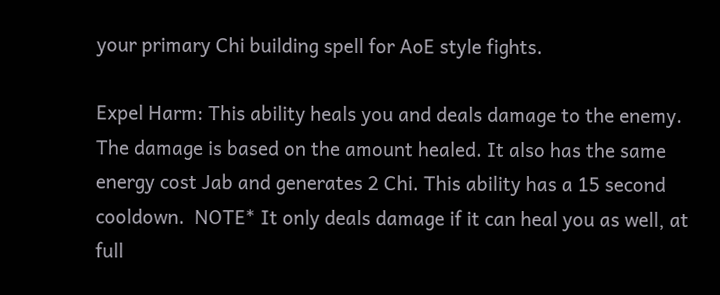your primary Chi building spell for AoE style fights.

Expel Harm: This ability heals you and deals damage to the enemy. The damage is based on the amount healed. It also has the same energy cost Jab and generates 2 Chi. This ability has a 15 second cooldown.  NOTE* It only deals damage if it can heal you as well, at full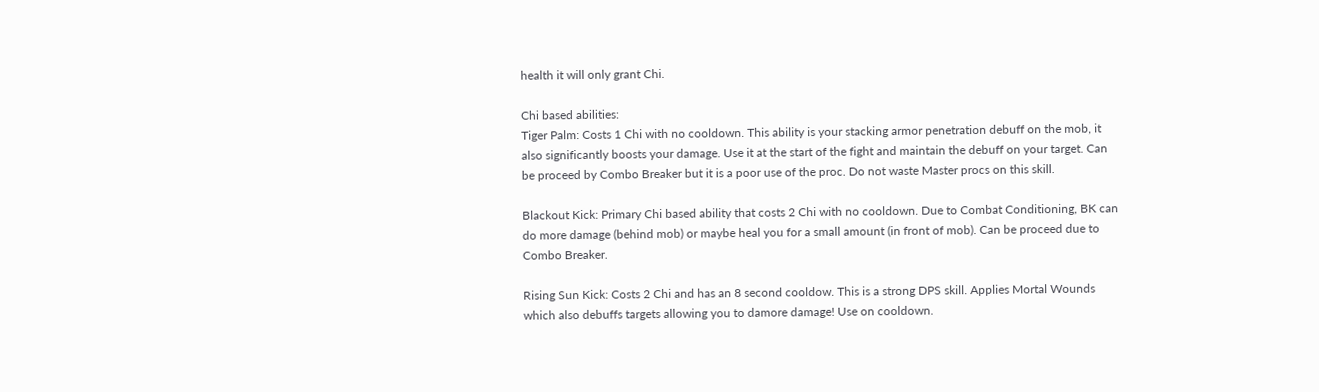health it will only grant Chi.

Chi based abilities:
Tiger Palm: Costs 1 Chi with no cooldown. This ability is your stacking armor penetration debuff on the mob, it also significantly boosts your damage. Use it at the start of the fight and maintain the debuff on your target. Can be proceed by Combo Breaker but it is a poor use of the proc. Do not waste Master procs on this skill.

Blackout Kick: Primary Chi based ability that costs 2 Chi with no cooldown. Due to Combat Conditioning, BK can do more damage (behind mob) or maybe heal you for a small amount (in front of mob). Can be proceed due to Combo Breaker.

Rising Sun Kick: Costs 2 Chi and has an 8 second cooldow. This is a strong DPS skill. Applies Mortal Wounds which also debuffs targets allowing you to damore damage! Use on cooldown.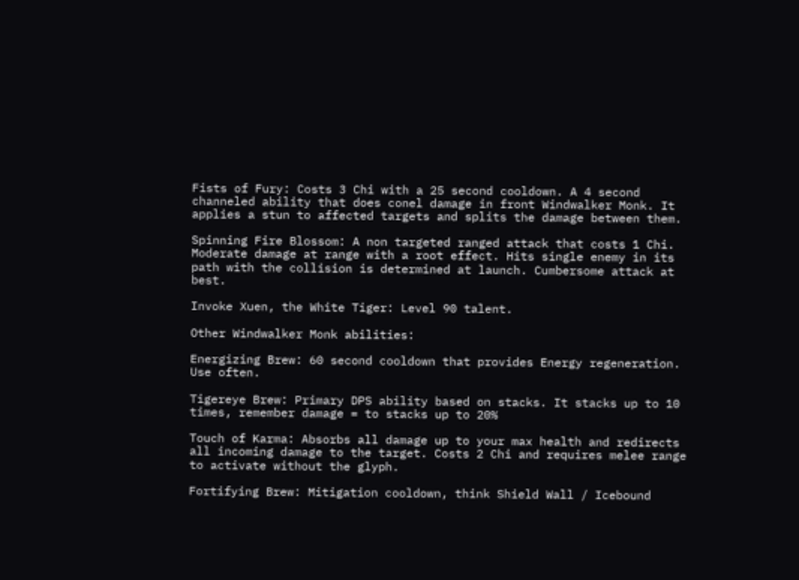Fists of Fury: Costs 3 Chi with a 25 second cooldown. A 4 second channeled ability that does conel damage in front Windwalker Monk. It applies a stun to affected targets and splits the damage between them.

Spinning Fire Blossom: A non targeted ranged attack that costs 1 Chi. Moderate damage at range with a root effect. Hits single enemy in its path with the collision is determined at launch. Cumbersome attack at best.

Invoke Xuen, the White Tiger: Level 90 talent.

Other Windwalker Monk abilities:

Energizing Brew: 60 second cooldown that provides Energy regeneration. Use often.

Tigereye Brew: Primary DPS ability based on stacks. It stacks up to 10 times, remember damage = to stacks up to 20%

Touch of Karma: Absorbs all damage up to your max health and redirects all incoming damage to the target. Costs 2 Chi and requires melee range to activate without the glyph.

Fortifying Brew: Mitigation cooldown, think Shield Wall / Icebound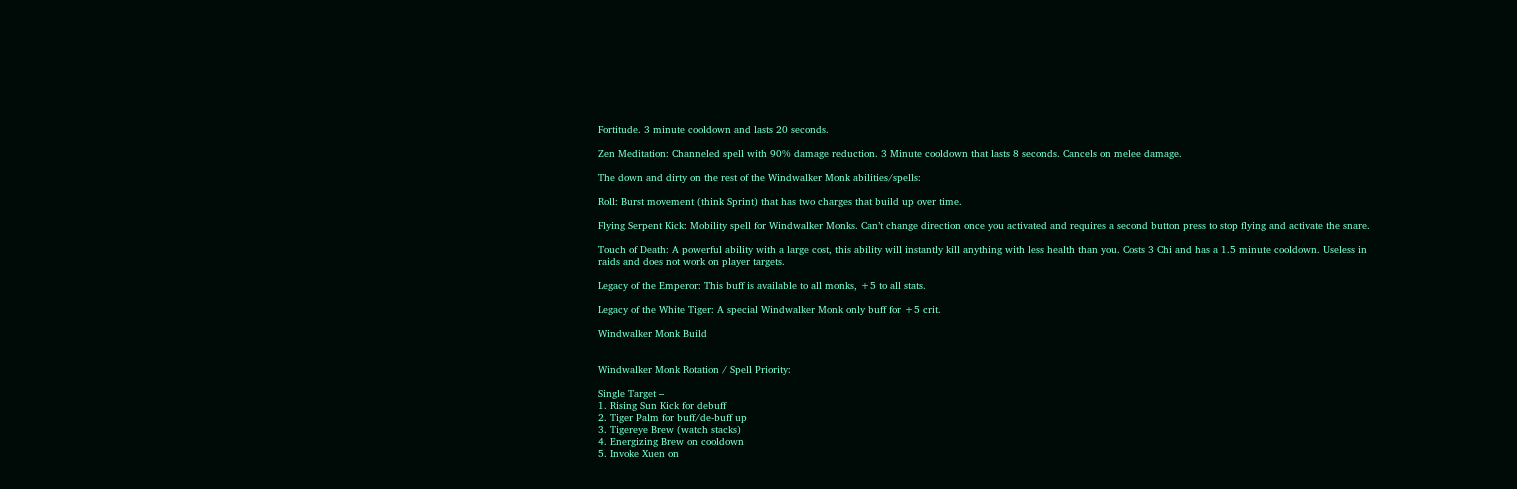Fortitude. 3 minute cooldown and lasts 20 seconds.

Zen Meditation: Channeled spell with 90% damage reduction. 3 Minute cooldown that lasts 8 seconds. Cancels on melee damage.

The down and dirty on the rest of the Windwalker Monk abilities/spells:

Roll: Burst movement (think Sprint) that has two charges that build up over time.

Flying Serpent Kick: Mobility spell for Windwalker Monks. Can’t change direction once you activated and requires a second button press to stop flying and activate the snare.

Touch of Death: A powerful ability with a large cost, this ability will instantly kill anything with less health than you. Costs 3 Chi and has a 1.5 minute cooldown. Useless in raids and does not work on player targets.

Legacy of the Emperor: This buff is available to all monks, +5 to all stats.

Legacy of the White Tiger: A special Windwalker Monk only buff for +5 crit.

Windwalker Monk Build


Windwalker Monk Rotation / Spell Priority:

Single Target –
1. Rising Sun Kick for debuff
2. Tiger Palm for buff/de-buff up
3. Tigereye Brew (watch stacks)
4. Energizing Brew on cooldown
5. Invoke Xuen on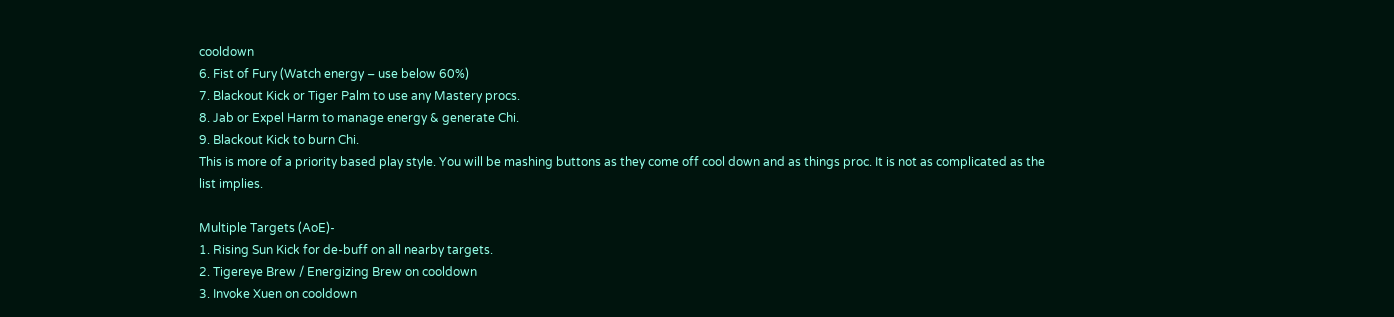cooldown
6. Fist of Fury (Watch energy – use below 60%)
7. Blackout Kick or Tiger Palm to use any Mastery procs.
8. Jab or Expel Harm to manage energy & generate Chi.
9. Blackout Kick to burn Chi.
This is more of a priority based play style. You will be mashing buttons as they come off cool down and as things proc. It is not as complicated as the list implies.

Multiple Targets (AoE)-
1. Rising Sun Kick for de-buff on all nearby targets.
2. Tigereye Brew / Energizing Brew on cooldown
3. Invoke Xuen on cooldown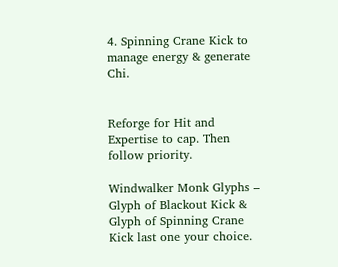4. Spinning Crane Kick to manage energy & generate Chi.


Reforge for Hit and Expertise to cap. Then follow priority.

Windwalker Monk Glyphs – Glyph of Blackout Kick & Glyph of Spinning Crane Kick last one your choice.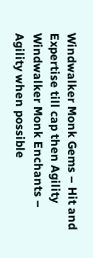Windwalker Monk Gems – Hit and Expertise till cap then Agility Windwalker Monk Enchants – Agility when possible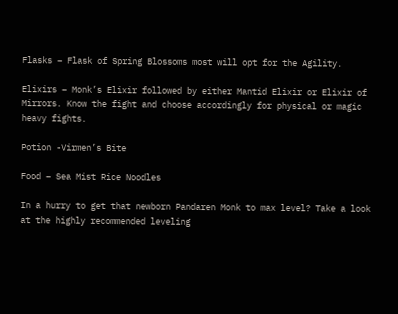Flasks – Flask of Spring Blossoms most will opt for the Agility.

Elixirs – Monk’s Elixir followed by either Mantid Elixir or Elixir of Mirrors. Know the fight and choose accordingly for physical or magic heavy fights.

Potion -Virmen’s Bite

Food – Sea Mist Rice Noodles

In a hurry to get that newborn Pandaren Monk to max level? Take a look at the highly recommended leveling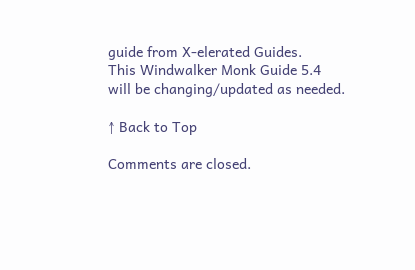guide from X-elerated Guides.
This Windwalker Monk Guide 5.4 will be changing/updated as needed.

↑ Back to Top

Comments are closed.